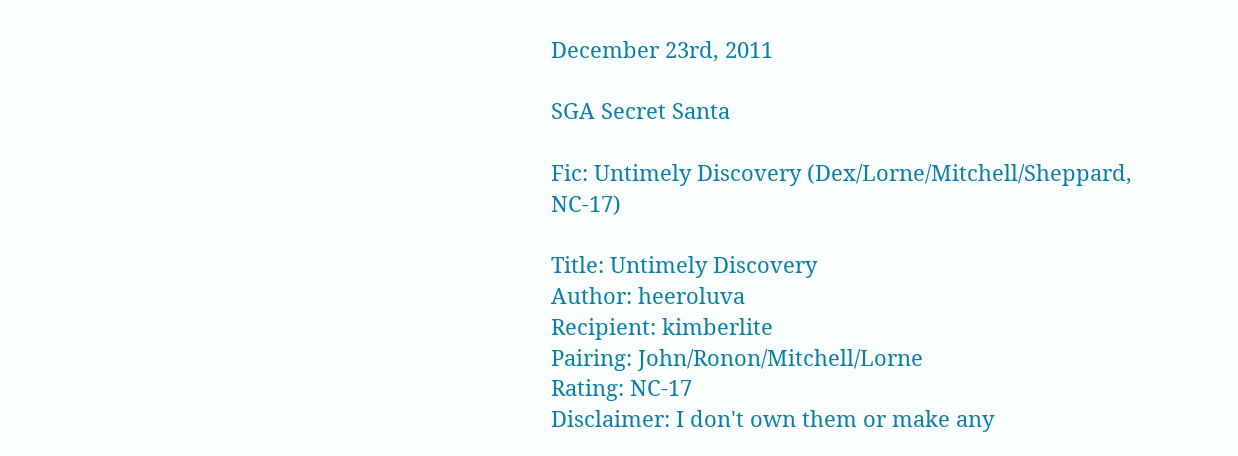December 23rd, 2011

SGA Secret Santa

Fic: Untimely Discovery (Dex/Lorne/Mitchell/Sheppard, NC-17)

Title: Untimely Discovery
Author: heeroluva
Recipient: kimberlite
Pairing: John/Ronon/Mitchell/Lorne
Rating: NC-17
Disclaimer: I don't own them or make any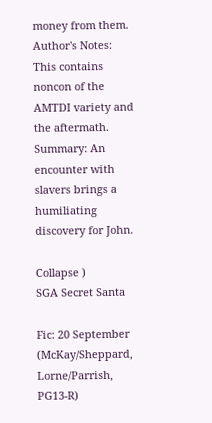money from them.
Author's Notes: This contains noncon of the AMTDI variety and the aftermath.
Summary: An encounter with slavers brings a humiliating discovery for John.

Collapse )
SGA Secret Santa

Fic: 20 September (McKay/Sheppard, Lorne/Parrish, PG13-R)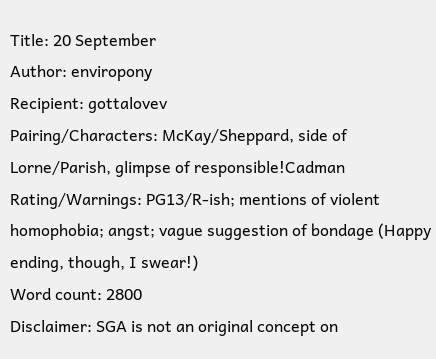Title: 20 September
Author: enviropony
Recipient: gottalovev
Pairing/Characters: McKay/Sheppard, side of Lorne/Parish, glimpse of responsible!Cadman
Rating/Warnings: PG13/R-ish; mentions of violent homophobia; angst; vague suggestion of bondage (Happy ending, though, I swear!)
Word count: 2800
Disclaimer: SGA is not an original concept on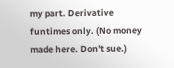my part. Derivative funtimes only. (No money made here. Don't sue.)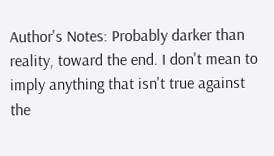Author's Notes: Probably darker than reality, toward the end. I don't mean to imply anything that isn't true against the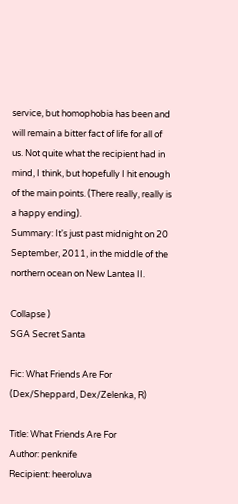service, but homophobia has been and will remain a bitter fact of life for all of us. Not quite what the recipient had in mind, I think, but hopefully I hit enough of the main points. (There really, really is a happy ending).
Summary: It's just past midnight on 20 September, 2011, in the middle of the northern ocean on New Lantea II.

Collapse )
SGA Secret Santa

Fic: What Friends Are For (Dex/Sheppard, Dex/Zelenka, R)

Title: What Friends Are For
Author: penknife
Recipient: heeroluva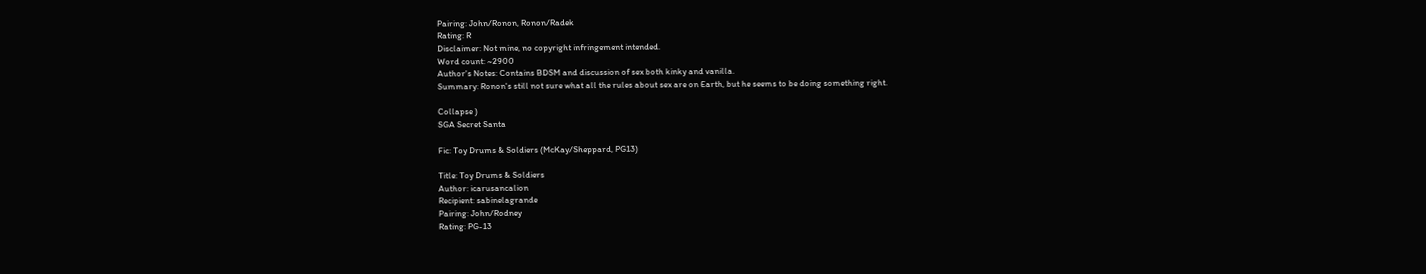Pairing: John/Ronon, Ronon/Radek
Rating: R
Disclaimer: Not mine, no copyright infringement intended.
Word count: ~2900
Author's Notes: Contains BDSM and discussion of sex both kinky and vanilla.
Summary: Ronon's still not sure what all the rules about sex are on Earth, but he seems to be doing something right.

Collapse )
SGA Secret Santa

Fic: Toy Drums & Soldiers (McKay/Sheppard, PG13)

Title: Toy Drums & Soldiers
Author: icarusancalion
Recipient: sabinelagrande
Pairing: John/Rodney
Rating: PG-13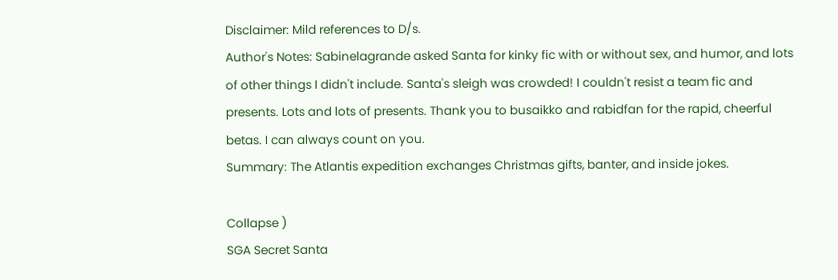Disclaimer: Mild references to D/s.
Author's Notes: Sabinelagrande asked Santa for kinky fic with or without sex, and humor, and lots of other things I didn't include. Santa's sleigh was crowded! I couldn't resist a team fic and presents. Lots and lots of presents. Thank you to busaikko and rabidfan for the rapid, cheerful betas. I can always count on you.
Summary: The Atlantis expedition exchanges Christmas gifts, banter, and inside jokes.

Collapse )
SGA Secret Santa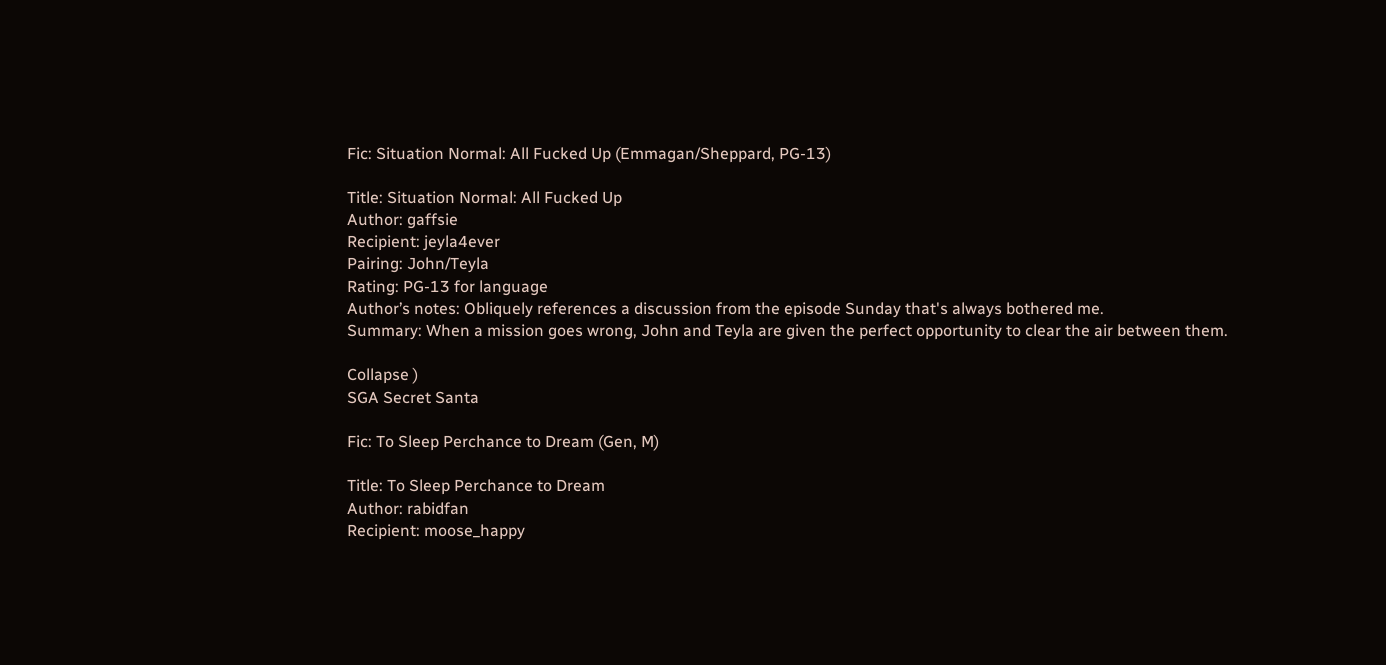Fic: Situation Normal: All Fucked Up (Emmagan/Sheppard, PG-13)

Title: Situation Normal: All Fucked Up
Author: gaffsie
Recipient: jeyla4ever
Pairing: John/Teyla
Rating: PG-13 for language
Author’s notes: Obliquely references a discussion from the episode Sunday that's always bothered me.
Summary: When a mission goes wrong, John and Teyla are given the perfect opportunity to clear the air between them.

Collapse )
SGA Secret Santa

Fic: To Sleep Perchance to Dream (Gen, M)

Title: To Sleep Perchance to Dream
Author: rabidfan
Recipient: moose_happy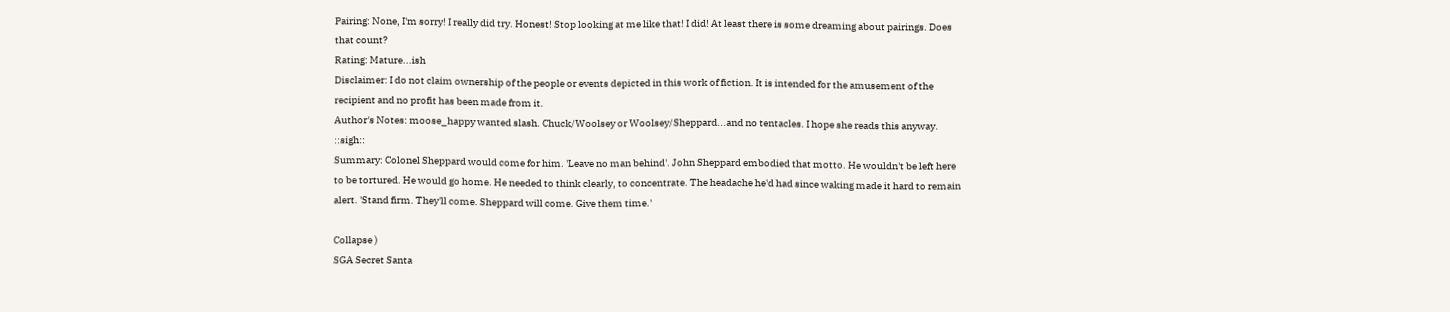Pairing: None, I'm sorry! I really did try. Honest! Stop looking at me like that! I did! At least there is some dreaming about pairings. Does that count?
Rating: Mature...ish
Disclaimer: I do not claim ownership of the people or events depicted in this work of fiction. It is intended for the amusement of the recipient and no profit has been made from it.
Author's Notes: moose_happy wanted slash. Chuck/Woolsey or Woolsey/Sheppard...and no tentacles. I hope she reads this anyway. ::sigh::
Summary: Colonel Sheppard would come for him. 'Leave no man behind'. John Sheppard embodied that motto. He wouldn't be left here to be tortured. He would go home. He needed to think clearly, to concentrate. The headache he'd had since waking made it hard to remain alert. 'Stand firm. They'll come. Sheppard will come. Give them time.'

Collapse )
SGA Secret Santa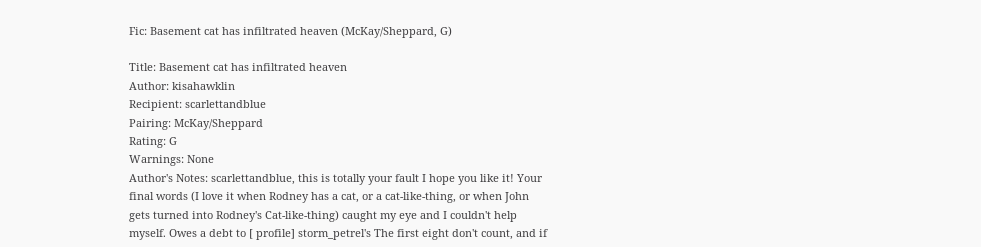Fic: Basement cat has infiltrated heaven (McKay/Sheppard, G)

Title: Basement cat has infiltrated heaven
Author: kisahawklin
Recipient: scarlettandblue
Pairing: McKay/Sheppard
Rating: G
Warnings: None
Author's Notes: scarlettandblue, this is totally your fault I hope you like it! Your final words (I love it when Rodney has a cat, or a cat-like-thing, or when John gets turned into Rodney's Cat-like-thing) caught my eye and I couldn't help myself. Owes a debt to [ profile] storm_petrel's The first eight don't count, and if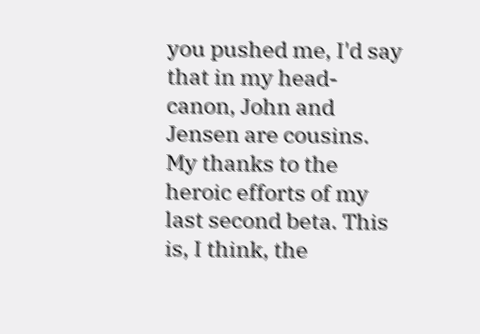you pushed me, I'd say that in my head-canon, John and Jensen are cousins. My thanks to the heroic efforts of my last second beta. This is, I think, the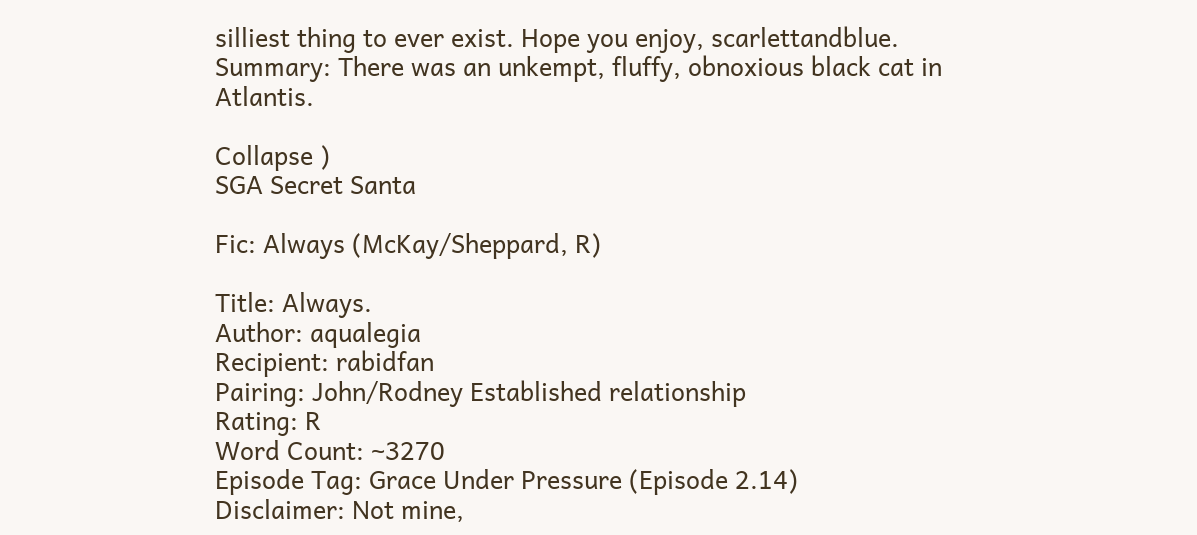silliest thing to ever exist. Hope you enjoy, scarlettandblue.
Summary: There was an unkempt, fluffy, obnoxious black cat in Atlantis.

Collapse )
SGA Secret Santa

Fic: Always (McKay/Sheppard, R)

Title: Always.
Author: aqualegia
Recipient: rabidfan
Pairing: John/Rodney Established relationship
Rating: R
Word Count: ~3270
Episode Tag: Grace Under Pressure (Episode 2.14)
Disclaimer: Not mine,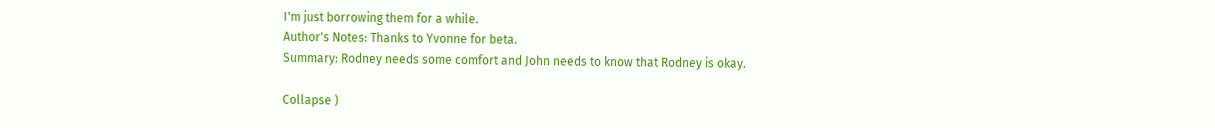I'm just borrowing them for a while.
Author's Notes: Thanks to Yvonne for beta.
Summary: Rodney needs some comfort and John needs to know that Rodney is okay.

Collapse )